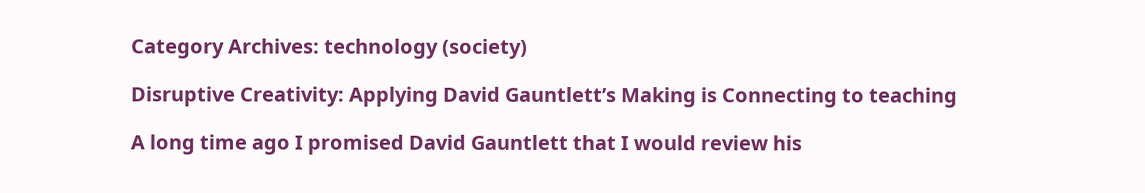Category Archives: technology (society)

Disruptive Creativity: Applying David Gauntlett’s Making is Connecting to teaching

A long time ago I promised David Gauntlett that I would review his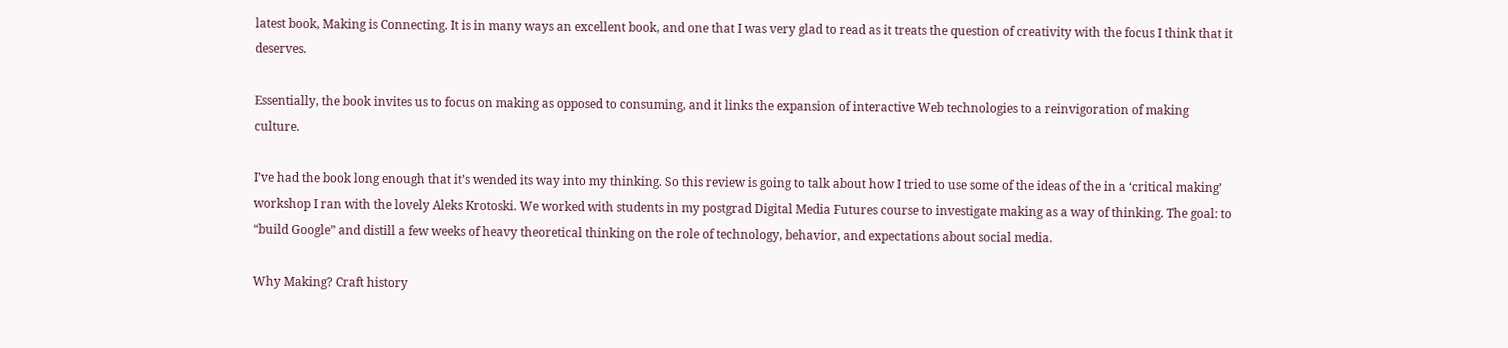latest book, Making is Connecting. It is in many ways an excellent book, and one that I was very glad to read as it treats the question of creativity with the focus I think that it deserves.

Essentially, the book invites us to focus on making as opposed to consuming, and it links the expansion of interactive Web technologies to a reinvigoration of making culture.

I’ve had the book long enough that it’s wended its way into my thinking. So this review is going to talk about how I tried to use some of the ideas of the in a ‘critical making’ workshop I ran with the lovely Aleks Krotoski. We worked with students in my postgrad Digital Media Futures course to investigate making as a way of thinking. The goal: to “build Google” and distill a few weeks of heavy theoretical thinking on the role of technology, behavior, and expectations about social media.

Why Making? Craft history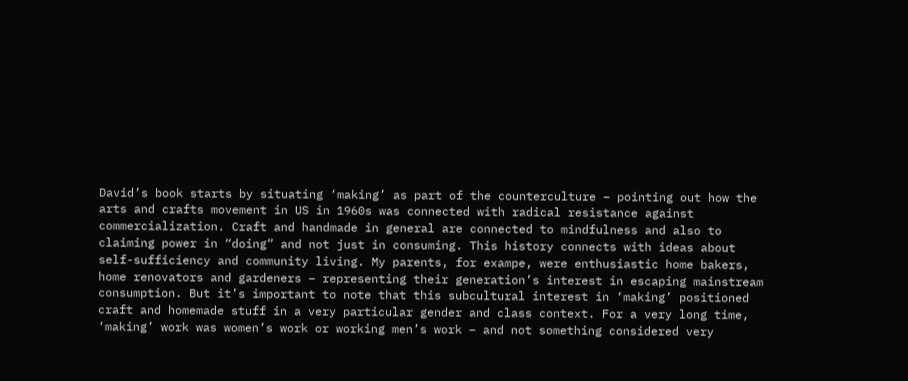David’s book starts by situating ‘making’ as part of the counterculture – pointing out how the arts and crafts movement in US in 1960s was connected with radical resistance against commercialization. Craft and handmade in general are connected to mindfulness and also to claiming power in “doing” and not just in consuming. This history connects with ideas about self-sufficiency and community living. My parents, for exampe, were enthusiastic home bakers, home renovators and gardeners – representing their generation’s interest in escaping mainstream consumption. But it’s important to note that this subcultural interest in ‘making’ positioned craft and homemade stuff in a very particular gender and class context. For a very long time, ‘making’ work was women’s work or working men’s work – and not something considered very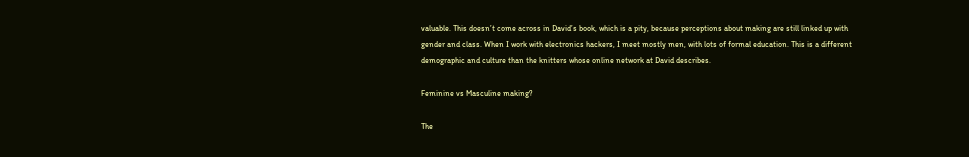valuable. This doesn’t come across in David’s book, which is a pity, because perceptions about making are still linked up with gender and class. When I work with electronics hackers, I meet mostly men, with lots of formal education. This is a different demographic and culture than the knitters whose online network at David describes.

Feminine vs Masculine making?

The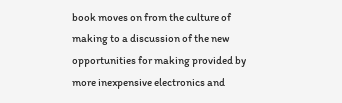book moves on from the culture of making to a discussion of the new opportunities for making provided by more inexpensive electronics and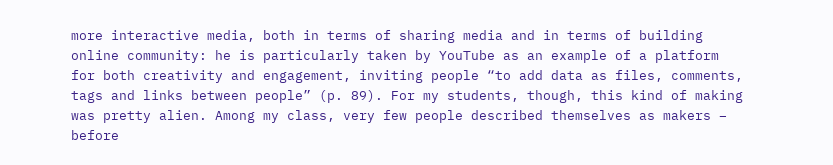more interactive media, both in terms of sharing media and in terms of building online community: he is particularly taken by YouTube as an example of a platform for both creativity and engagement, inviting people “to add data as files, comments, tags and links between people” (p. 89). For my students, though, this kind of making was pretty alien. Among my class, very few people described themselves as makers – before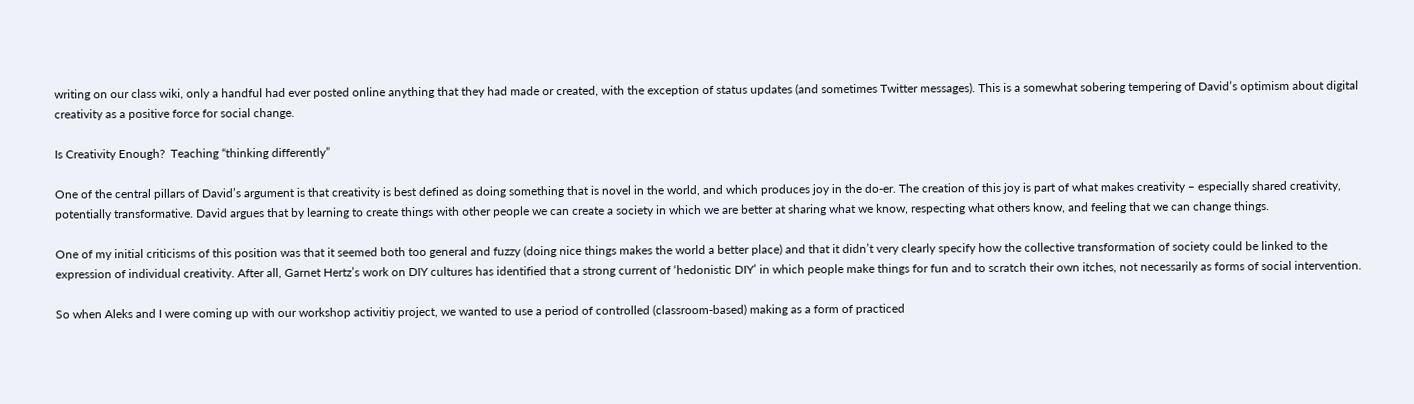writing on our class wiki, only a handful had ever posted online anything that they had made or created, with the exception of status updates (and sometimes Twitter messages). This is a somewhat sobering tempering of David’s optimism about digital creativity as a positive force for social change.

Is Creativity Enough?  Teaching “thinking differently”

One of the central pillars of David’s argument is that creativity is best defined as doing something that is novel in the world, and which produces joy in the do-er. The creation of this joy is part of what makes creativity – especially shared creativity, potentially transformative. David argues that by learning to create things with other people we can create a society in which we are better at sharing what we know, respecting what others know, and feeling that we can change things.

One of my initial criticisms of this position was that it seemed both too general and fuzzy (doing nice things makes the world a better place) and that it didn’t very clearly specify how the collective transformation of society could be linked to the expression of individual creativity. After all, Garnet Hertz’s work on DIY cultures has identified that a strong current of ‘hedonistic DIY’ in which people make things for fun and to scratch their own itches, not necessarily as forms of social intervention.

So when Aleks and I were coming up with our workshop activitiy project, we wanted to use a period of controlled (classroom-based) making as a form of practiced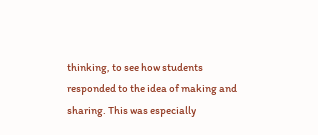thinking, to see how students responded to the idea of making and sharing. This was especially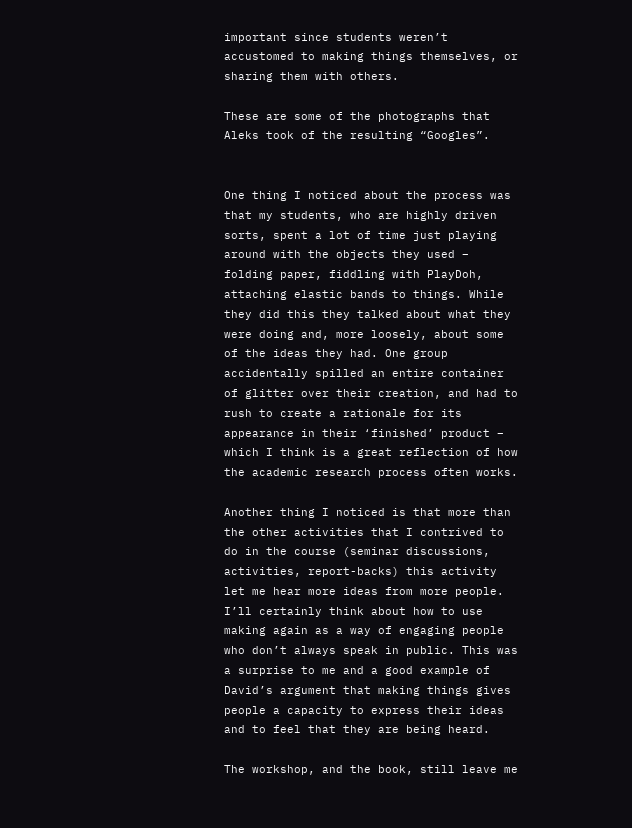important since students weren’t accustomed to making things themselves, or sharing them with others.

These are some of the photographs that Aleks took of the resulting “Googles”.


One thing I noticed about the process was that my students, who are highly driven sorts, spent a lot of time just playing around with the objects they used – folding paper, fiddling with PlayDoh, attaching elastic bands to things. While they did this they talked about what they were doing and, more loosely, about some of the ideas they had. One group accidentally spilled an entire container of glitter over their creation, and had to rush to create a rationale for its appearance in their ‘finished’ product – which I think is a great reflection of how the academic research process often works.

Another thing I noticed is that more than the other activities that I contrived to do in the course (seminar discussions, activities, report-backs) this activity let me hear more ideas from more people. I’ll certainly think about how to use making again as a way of engaging people who don’t always speak in public. This was a surprise to me and a good example of David’s argument that making things gives people a capacity to express their ideas and to feel that they are being heard.

The workshop, and the book, still leave me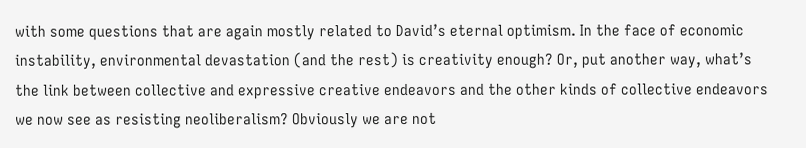with some questions that are again mostly related to David’s eternal optimism. In the face of economic instability, environmental devastation (and the rest) is creativity enough? Or, put another way, what’s the link between collective and expressive creative endeavors and the other kinds of collective endeavors we now see as resisting neoliberalism? Obviously we are not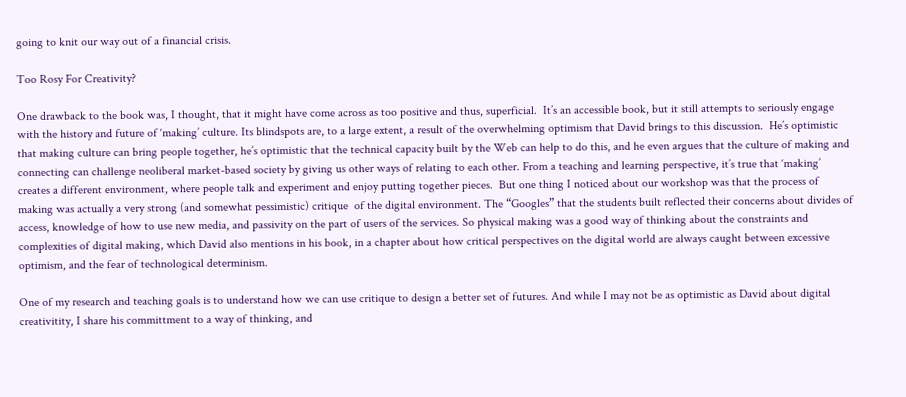going to knit our way out of a financial crisis.

Too Rosy For Creativity?

One drawback to the book was, I thought, that it might have come across as too positive and thus, superficial.  It’s an accessible book, but it still attempts to seriously engage with the history and future of ‘making’ culture. Its blindspots are, to a large extent, a result of the overwhelming optimism that David brings to this discussion.  He’s optimistic that making culture can bring people together, he’s optimistic that the technical capacity built by the Web can help to do this, and he even argues that the culture of making and connecting can challenge neoliberal market-based society by giving us other ways of relating to each other. From a teaching and learning perspective, it’s true that ‘making’ creates a different environment, where people talk and experiment and enjoy putting together pieces.  But one thing I noticed about our workshop was that the process of making was actually a very strong (and somewhat pessimistic) critique  of the digital environment. The “Googles” that the students built reflected their concerns about divides of access, knowledge of how to use new media, and passivity on the part of users of the services. So physical making was a good way of thinking about the constraints and complexities of digital making, which David also mentions in his book, in a chapter about how critical perspectives on the digital world are always caught between excessive optimism, and the fear of technological determinism.

One of my research and teaching goals is to understand how we can use critique to design a better set of futures. And while I may not be as optimistic as David about digital creativitity, I share his committment to a way of thinking, and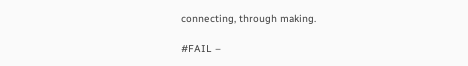connecting, through making.

#FAIL –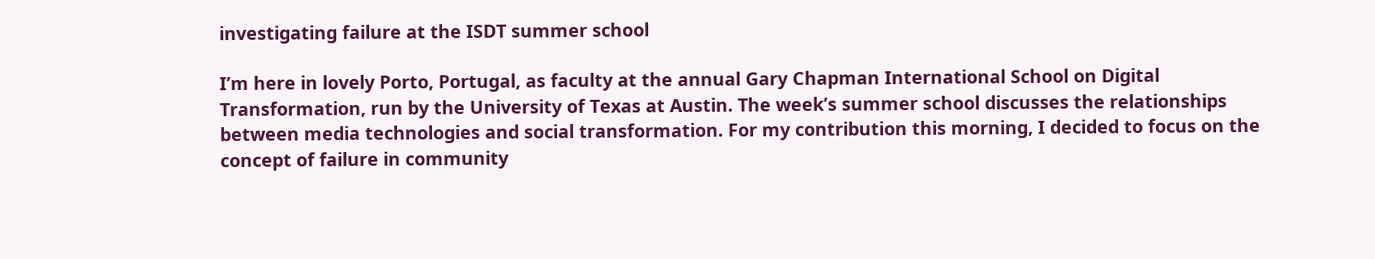investigating failure at the ISDT summer school

I’m here in lovely Porto, Portugal, as faculty at the annual Gary Chapman International School on Digital Transformation, run by the University of Texas at Austin. The week’s summer school discusses the relationships between media technologies and social transformation. For my contribution this morning, I decided to focus on the concept of failure in community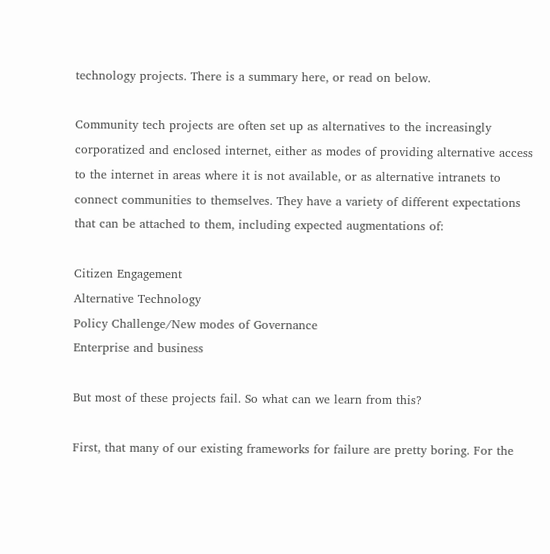technology projects. There is a summary here, or read on below.

Community tech projects are often set up as alternatives to the increasingly corporatized and enclosed internet, either as modes of providing alternative access to the internet in areas where it is not available, or as alternative intranets to connect communities to themselves. They have a variety of different expectations that can be attached to them, including expected augmentations of:

Citizen Engagement
Alternative Technology
Policy Challenge/New modes of Governance
Enterprise and business

But most of these projects fail. So what can we learn from this?

First, that many of our existing frameworks for failure are pretty boring. For the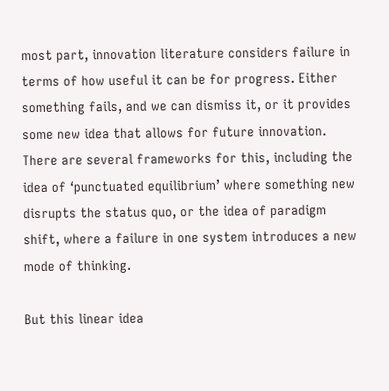most part, innovation literature considers failure in terms of how useful it can be for progress. Either something fails, and we can dismiss it, or it provides some new idea that allows for future innovation. There are several frameworks for this, including the idea of ‘punctuated equilibrium’ where something new disrupts the status quo, or the idea of paradigm shift, where a failure in one system introduces a new mode of thinking.

But this linear idea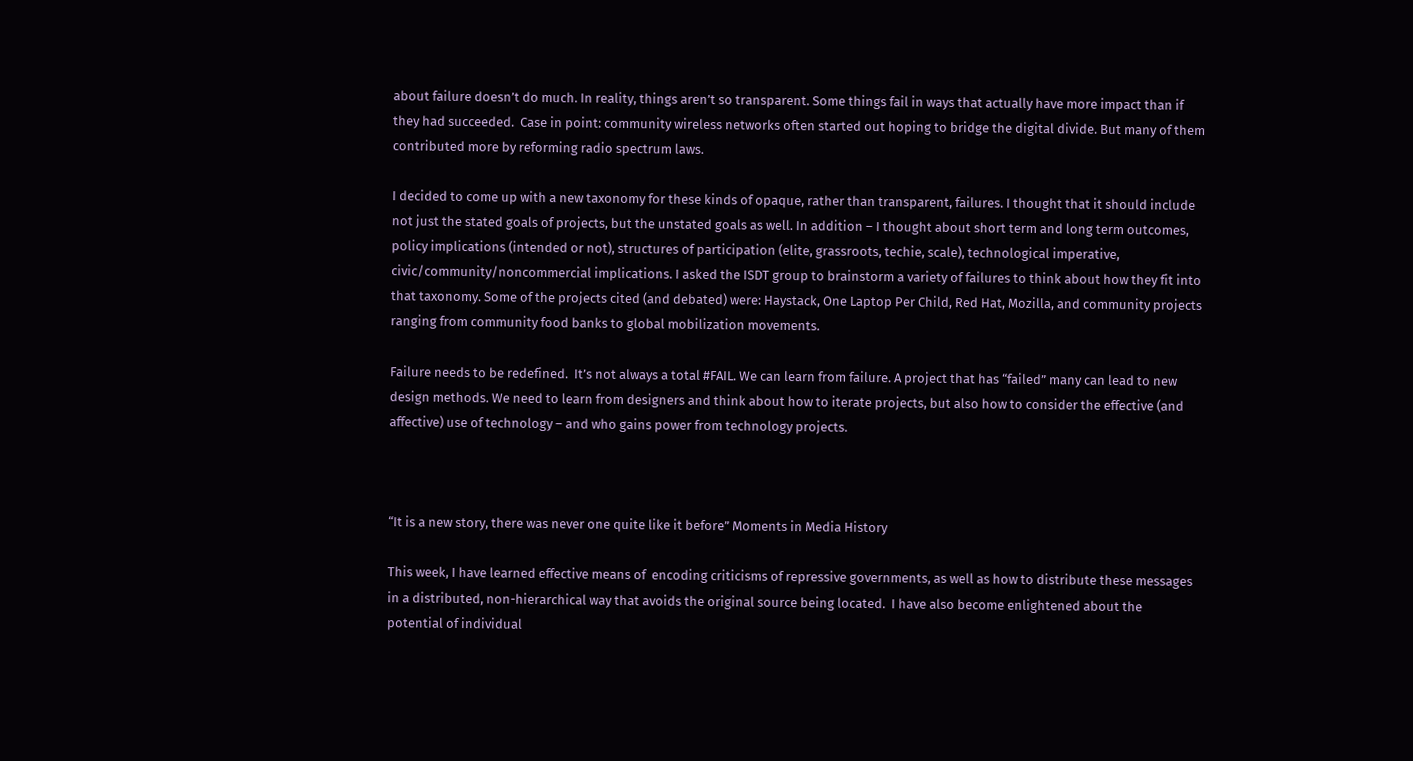about failure doesn’t do much. In reality, things aren’t so transparent. Some things fail in ways that actually have more impact than if they had succeeded.  Case in point: community wireless networks often started out hoping to bridge the digital divide. But many of them contributed more by reforming radio spectrum laws.

I decided to come up with a new taxonomy for these kinds of opaque, rather than transparent, failures. I thought that it should include not just the stated goals of projects, but the unstated goals as well. In addition – I thought about short term and long term outcomes, policy implications (intended or not), structures of participation (elite, grassroots, techie, scale), technological imperative, civic/community/noncommercial implications. I asked the ISDT group to brainstorm a variety of failures to think about how they fit into that taxonomy. Some of the projects cited (and debated) were: Haystack, One Laptop Per Child, Red Hat, Mozilla, and community projects ranging from community food banks to global mobilization movements.

Failure needs to be redefined.  It’s not always a total #FAIL. We can learn from failure. A project that has “failed” many can lead to new design methods. We need to learn from designers and think about how to iterate projects, but also how to consider the effective (and affective) use of technology – and who gains power from technology projects.



“It is a new story, there was never one quite like it before” Moments in Media History

This week, I have learned effective means of  encoding criticisms of repressive governments, as well as how to distribute these messages in a distributed, non-hierarchical way that avoids the original source being located.  I have also become enlightened about the potential of individual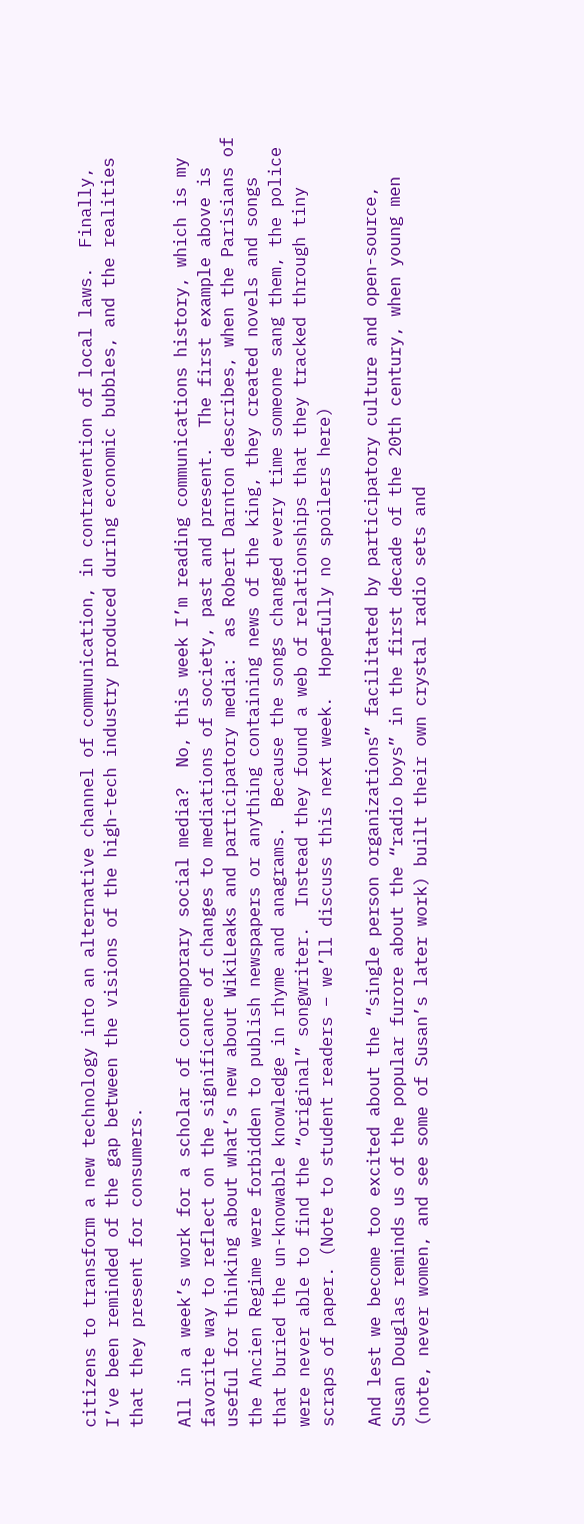citizens to transform a new technology into an alternative channel of communication, in contravention of local laws.  Finally, I’ve been reminded of the gap between the visions of the high-tech industry produced during economic bubbles, and the realities that they present for consumers.

All in a week’s work for a scholar of contemporary social media?  No, this week I’m reading communications history, which is my favorite way to reflect on the significance of changes to mediations of society, past and present.  The first example above is useful for thinking about what’s new about WikiLeaks and participatory media:  as Robert Darnton describes, when the Parisians of the Ancien Regime were forbidden to publish newspapers or anything containing news of the king, they created novels and songs that buried the un-knowable knowledge in rhyme and anagrams.  Because the songs changed every time someone sang them, the police were never able to find the “original” songwriter.  Instead they found a web of relationships that they tracked through tiny scraps of paper. (Note to student readers – we’ll discuss this next week.  Hopefully no spoilers here)

And lest we become too excited about the “single person organizations” facilitated by participatory culture and open-source, Susan Douglas reminds us of the popular furore about the “radio boys” in the first decade of the 20th century, when young men (note, never women, and see some of Susan’s later work) built their own crystal radio sets and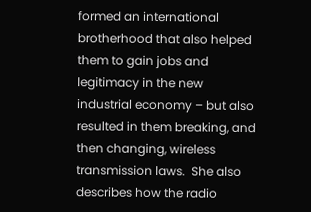formed an international brotherhood that also helped them to gain jobs and legitimacy in the new industrial economy – but also resulted in them breaking, and then changing, wireless transmission laws.  She also describes how the radio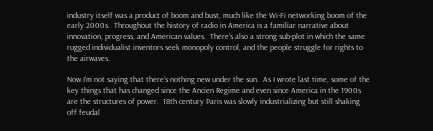industry itself was a product of boom and bust, much like the Wi-Fi networking boom of the early 2000s.  Throughout the history of radio in America is a familiar narrative about innovation, progress, and American values.  There’s also a strong sub-plot in which the same rugged individualist inventors seek monopoly control, and the people struggle for rights to the airwaves.

Now I’m not saying that there’s nothing new under the sun.  As I wrote last time, some of the key things that has changed since the Ancien Regime and even since America in the 1900s are the structures of power.  18th century Paris was slowly industrializing but still shaking off feudal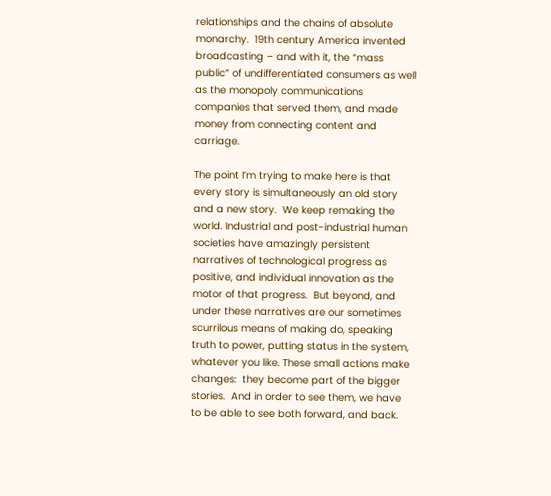relationships and the chains of absolute monarchy.  19th century America invented broadcasting – and with it, the “mass public” of undifferentiated consumers as well as the monopoly communications companies that served them, and made money from connecting content and carriage.

The point I’m trying to make here is that every story is simultaneously an old story and a new story.  We keep remaking the world. Industrial and post-industrial human societies have amazingly persistent narratives of technological progress as positive, and individual innovation as the motor of that progress.  But beyond, and under these narratives are our sometimes scurrilous means of making do, speaking truth to power, putting status in the system, whatever you like. These small actions make changes:  they become part of the bigger stories.  And in order to see them, we have to be able to see both forward, and back.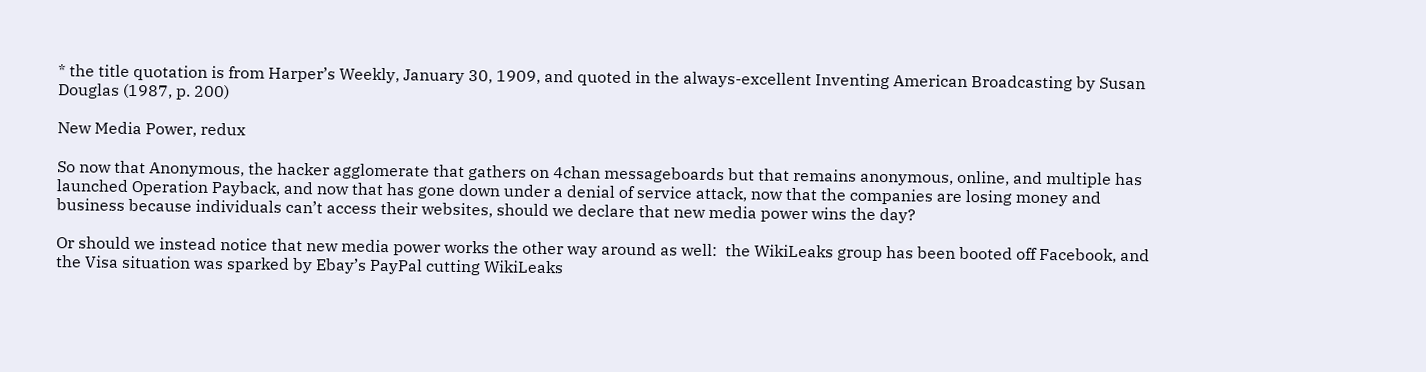* the title quotation is from Harper’s Weekly, January 30, 1909, and quoted in the always-excellent Inventing American Broadcasting by Susan Douglas (1987, p. 200)

New Media Power, redux

So now that Anonymous, the hacker agglomerate that gathers on 4chan messageboards but that remains anonymous, online, and multiple has launched Operation Payback, and now that has gone down under a denial of service attack, now that the companies are losing money and business because individuals can’t access their websites, should we declare that new media power wins the day?

Or should we instead notice that new media power works the other way around as well:  the WikiLeaks group has been booted off Facebook, and the Visa situation was sparked by Ebay’s PayPal cutting WikiLeaks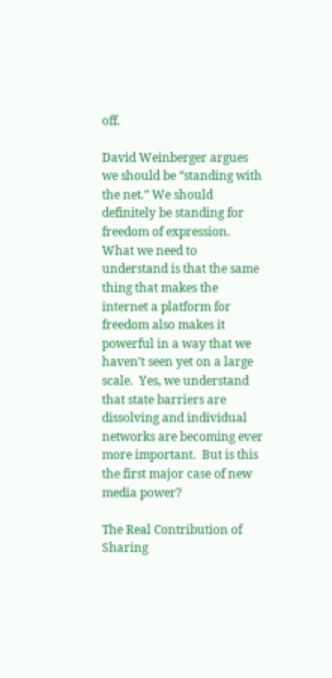off.

David Weinberger argues we should be “standing with the net.” We should definitely be standing for freedom of expression.  What we need to understand is that the same thing that makes the internet a platform for freedom also makes it powerful in a way that we haven’t seen yet on a large scale.  Yes, we understand that state barriers are dissolving and individual networks are becoming ever more important.  But is this the first major case of new media power?

The Real Contribution of Sharing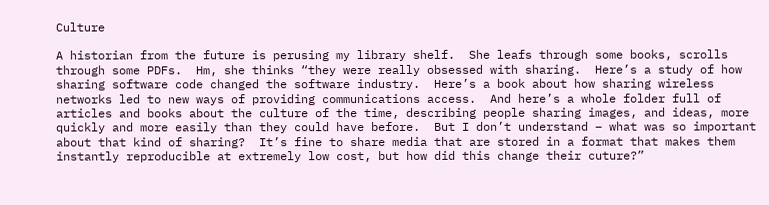Culture

A historian from the future is perusing my library shelf.  She leafs through some books, scrolls through some PDFs.  Hm, she thinks “they were really obsessed with sharing.  Here’s a study of how sharing software code changed the software industry.  Here’s a book about how sharing wireless networks led to new ways of providing communications access.  And here’s a whole folder full of articles and books about the culture of the time, describing people sharing images, and ideas, more quickly and more easily than they could have before.  But I don’t understand – what was so important about that kind of sharing?  It’s fine to share media that are stored in a format that makes them instantly reproducible at extremely low cost, but how did this change their cuture?”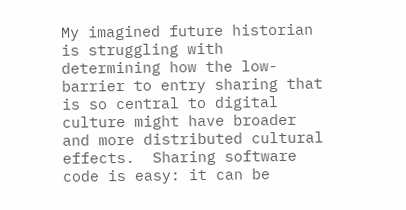My imagined future historian is struggling with determining how the low-barrier to entry sharing that is so central to digital culture might have broader and more distributed cultural effects.  Sharing software code is easy: it can be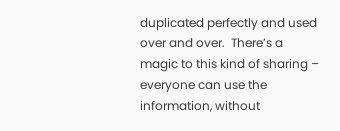duplicated perfectly and used over and over.  There’s a magic to this kind of sharing – everyone can use the information, without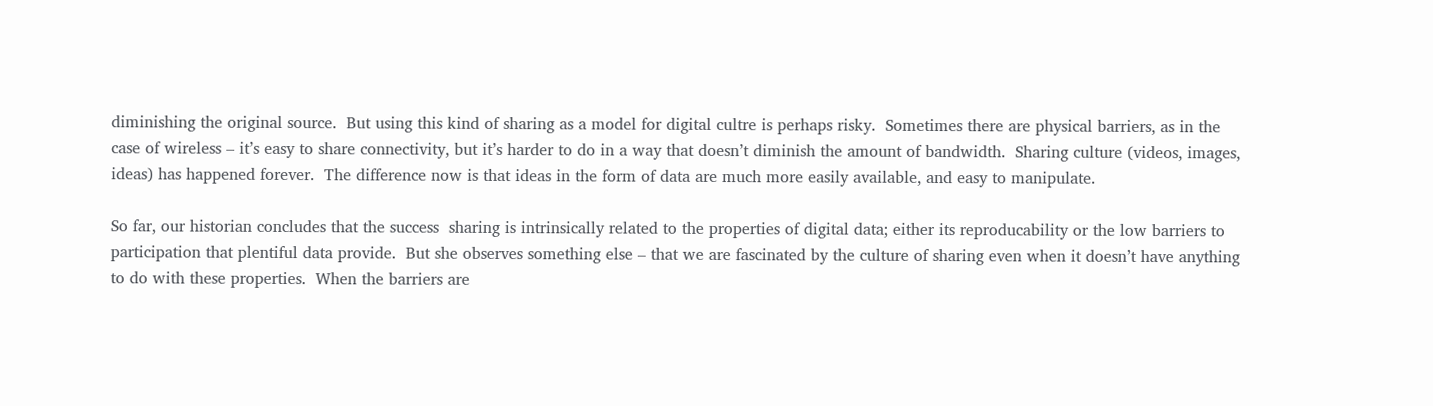diminishing the original source.  But using this kind of sharing as a model for digital cultre is perhaps risky.  Sometimes there are physical barriers, as in the case of wireless – it’s easy to share connectivity, but it’s harder to do in a way that doesn’t diminish the amount of bandwidth.  Sharing culture (videos, images, ideas) has happened forever.  The difference now is that ideas in the form of data are much more easily available, and easy to manipulate.

So far, our historian concludes that the success  sharing is intrinsically related to the properties of digital data; either its reproducability or the low barriers to participation that plentiful data provide.  But she observes something else – that we are fascinated by the culture of sharing even when it doesn’t have anything to do with these properties.  When the barriers are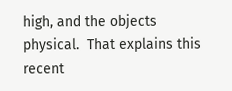high, and the objects physical.  That explains this recent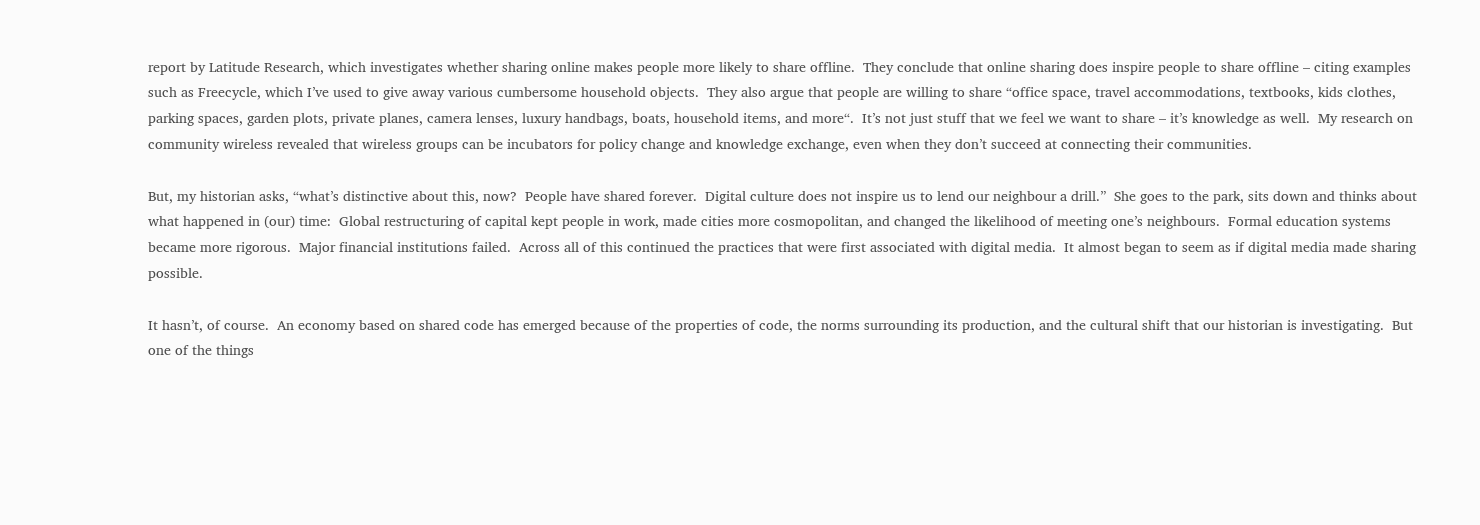report by Latitude Research, which investigates whether sharing online makes people more likely to share offline.  They conclude that online sharing does inspire people to share offline – citing examples such as Freecycle, which I’ve used to give away various cumbersome household objects.  They also argue that people are willing to share “office space, travel accommodations, textbooks, kids clothes, parking spaces, garden plots, private planes, camera lenses, luxury handbags, boats, household items, and more“.  It’s not just stuff that we feel we want to share – it’s knowledge as well.  My research on community wireless revealed that wireless groups can be incubators for policy change and knowledge exchange, even when they don’t succeed at connecting their communities.

But, my historian asks, “what’s distinctive about this, now?  People have shared forever.  Digital culture does not inspire us to lend our neighbour a drill.”  She goes to the park, sits down and thinks about what happened in (our) time:  Global restructuring of capital kept people in work, made cities more cosmopolitan, and changed the likelihood of meeting one’s neighbours.  Formal education systems became more rigorous.  Major financial institutions failed.  Across all of this continued the practices that were first associated with digital media.  It almost began to seem as if digital media made sharing possible.

It hasn’t, of course.  An economy based on shared code has emerged because of the properties of code, the norms surrounding its production, and the cultural shift that our historian is investigating.  But one of the things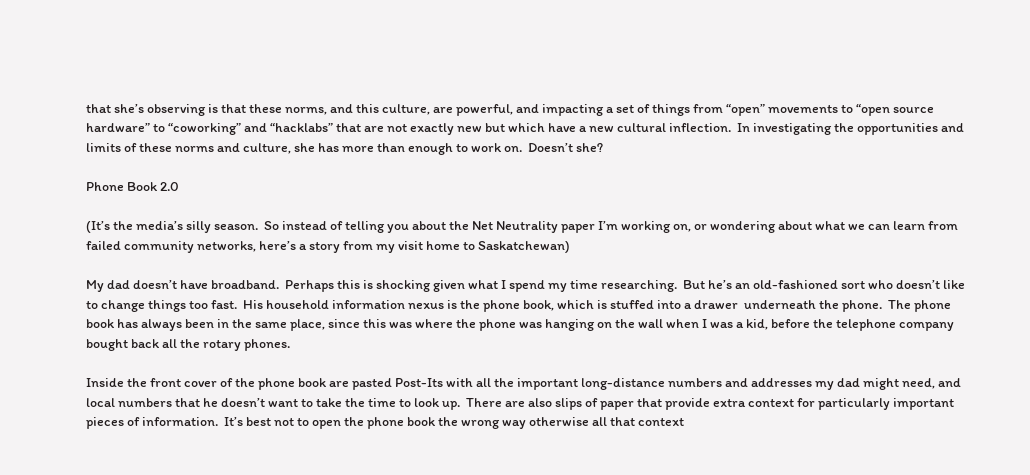that she’s observing is that these norms, and this culture, are powerful, and impacting a set of things from “open” movements to “open source hardware” to “coworking” and “hacklabs” that are not exactly new but which have a new cultural inflection.  In investigating the opportunities and limits of these norms and culture, she has more than enough to work on.  Doesn’t she?

Phone Book 2.0

(It’s the media’s silly season.  So instead of telling you about the Net Neutrality paper I’m working on, or wondering about what we can learn from failed community networks, here’s a story from my visit home to Saskatchewan)

My dad doesn’t have broadband.  Perhaps this is shocking given what I spend my time researching.  But he’s an old-fashioned sort who doesn’t like to change things too fast.  His household information nexus is the phone book, which is stuffed into a drawer  underneath the phone.  The phone book has always been in the same place, since this was where the phone was hanging on the wall when I was a kid, before the telephone company bought back all the rotary phones.

Inside the front cover of the phone book are pasted Post-Its with all the important long-distance numbers and addresses my dad might need, and local numbers that he doesn’t want to take the time to look up.  There are also slips of paper that provide extra context for particularly important pieces of information.  It’s best not to open the phone book the wrong way otherwise all that context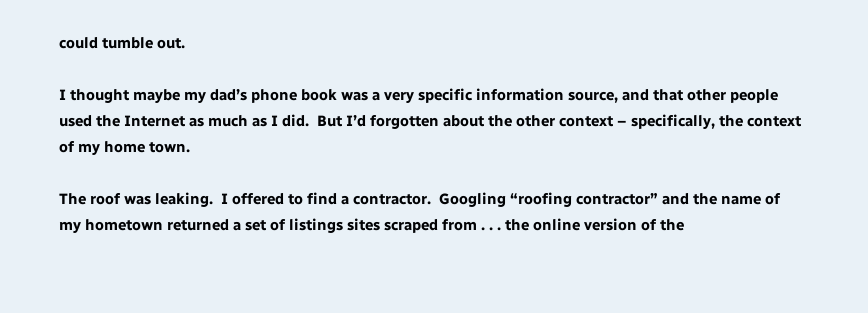could tumble out.

I thought maybe my dad’s phone book was a very specific information source, and that other people used the Internet as much as I did.  But I’d forgotten about the other context – specifically, the context of my home town.

The roof was leaking.  I offered to find a contractor.  Googling “roofing contractor” and the name of my hometown returned a set of listings sites scraped from . . . the online version of the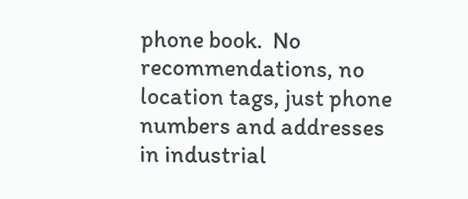phone book.  No recommendations, no location tags, just phone numbers and addresses in industrial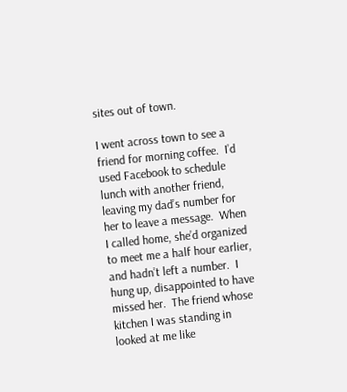sites out of town.

I went across town to see a friend for morning coffee.  I’d used Facebook to schedule lunch with another friend, leaving my dad’s number for her to leave a message.  When I called home, she’d organized to meet me a half hour earlier, and hadn’t left a number.  I hung up, disappointed to have missed her.  The friend whose kitchen I was standing in looked at me like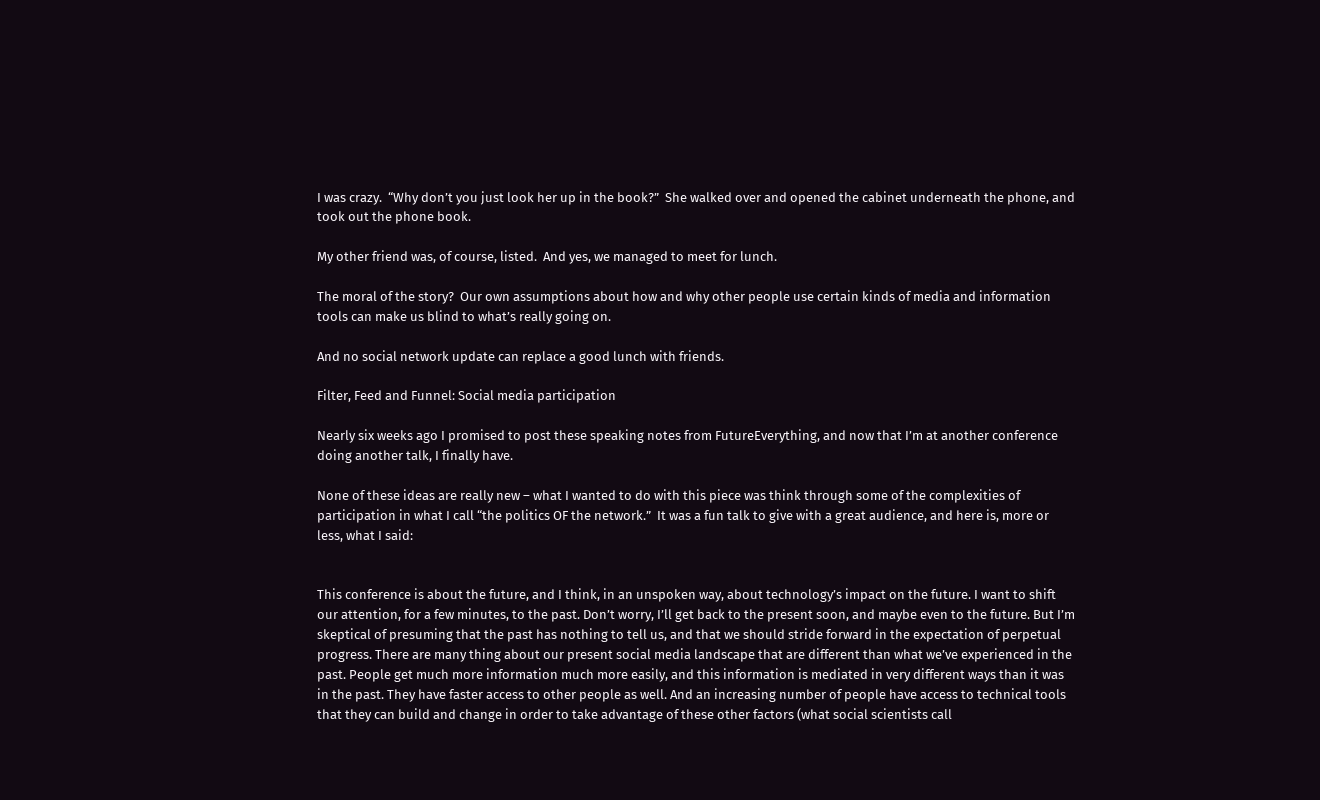I was crazy.  “Why don’t you just look her up in the book?”  She walked over and opened the cabinet underneath the phone, and took out the phone book.

My other friend was, of course, listed.  And yes, we managed to meet for lunch.

The moral of the story?  Our own assumptions about how and why other people use certain kinds of media and information tools can make us blind to what’s really going on.

And no social network update can replace a good lunch with friends.

Filter, Feed and Funnel: Social media participation

Nearly six weeks ago I promised to post these speaking notes from FutureEverything, and now that I’m at another conference doing another talk, I finally have.

None of these ideas are really new – what I wanted to do with this piece was think through some of the complexities of participation in what I call “the politics OF the network.”  It was a fun talk to give with a great audience, and here is, more or less, what I said:


This conference is about the future, and I think, in an unspoken way, about technology’s impact on the future. I want to shift our attention, for a few minutes, to the past. Don’t worry, I’ll get back to the present soon, and maybe even to the future. But I’m skeptical of presuming that the past has nothing to tell us, and that we should stride forward in the expectation of perpetual progress. There are many thing about our present social media landscape that are different than what we’ve experienced in the past. People get much more information much more easily, and this information is mediated in very different ways than it was in the past. They have faster access to other people as well. And an increasing number of people have access to technical tools that they can build and change in order to take advantage of these other factors (what social scientists call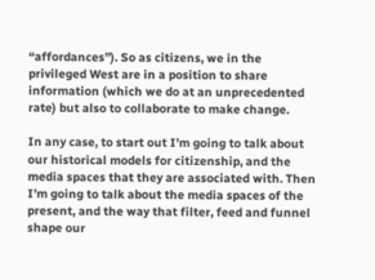“affordances”). So as citizens, we in the privileged West are in a position to share information (which we do at an unprecedented rate) but also to collaborate to make change.

In any case, to start out I’m going to talk about our historical models for citizenship, and the media spaces that they are associated with. Then I’m going to talk about the media spaces of the present, and the way that filter, feed and funnel shape our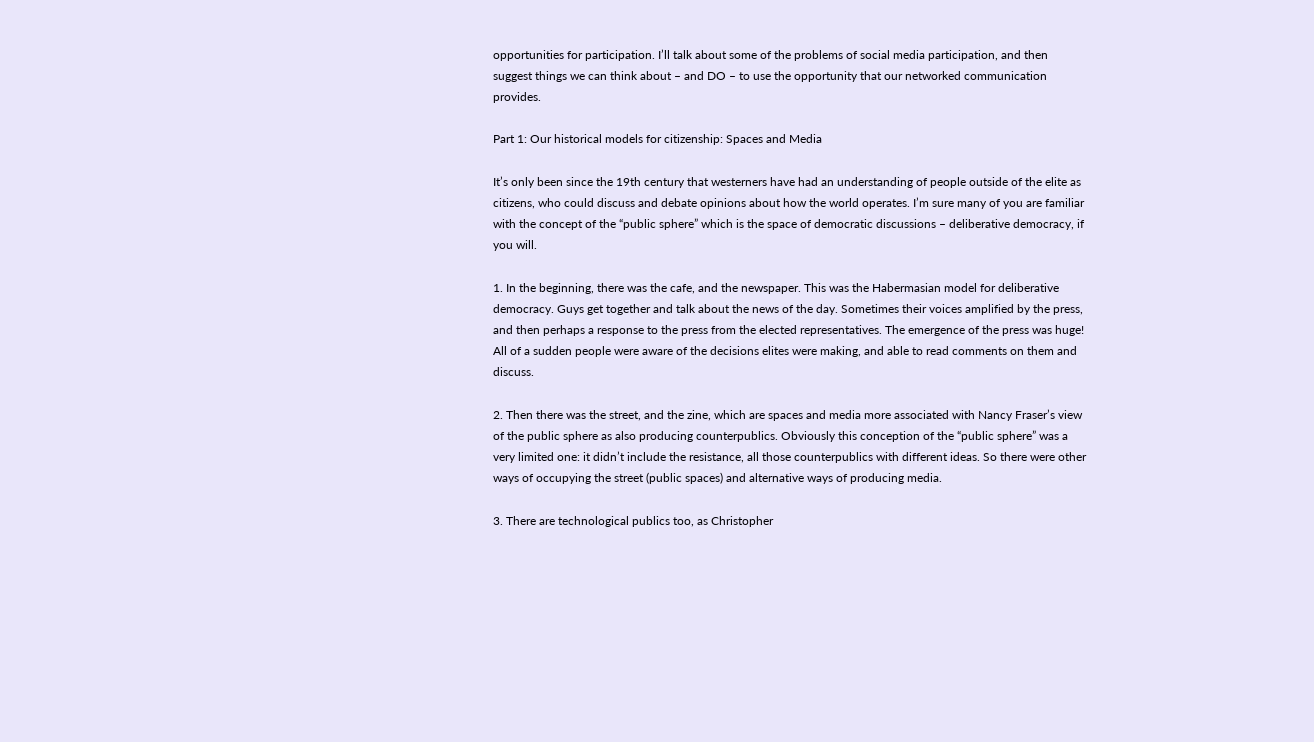opportunities for participation. I’ll talk about some of the problems of social media participation, and then suggest things we can think about – and DO – to use the opportunity that our networked communication provides.

Part 1: Our historical models for citizenship: Spaces and Media

It’s only been since the 19th century that westerners have had an understanding of people outside of the elite as citizens, who could discuss and debate opinions about how the world operates. I’m sure many of you are familiar with the concept of the “public sphere” which is the space of democratic discussions – deliberative democracy, if you will.

1. In the beginning, there was the cafe, and the newspaper. This was the Habermasian model for deliberative democracy. Guys get together and talk about the news of the day. Sometimes their voices amplified by the press, and then perhaps a response to the press from the elected representatives. The emergence of the press was huge! All of a sudden people were aware of the decisions elites were making, and able to read comments on them and discuss.

2. Then there was the street, and the zine, which are spaces and media more associated with Nancy Fraser’s view of the public sphere as also producing counterpublics. Obviously this conception of the “public sphere” was a very limited one: it didn’t include the resistance, all those counterpublics with different ideas. So there were other ways of occupying the street (public spaces) and alternative ways of producing media.

3. There are technological publics too, as Christopher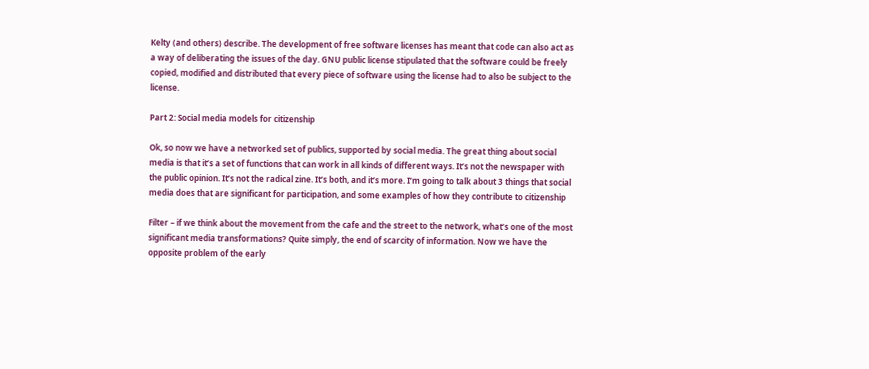Kelty (and others) describe. The development of free software licenses has meant that code can also act as a way of deliberating the issues of the day. GNU public license stipulated that the software could be freely copied, modified and distributed that every piece of software using the license had to also be subject to the license.

Part 2: Social media models for citizenship

Ok, so now we have a networked set of publics, supported by social media. The great thing about social media is that it’s a set of functions that can work in all kinds of different ways. It’s not the newspaper with the public opinion. It’s not the radical zine. It’s both, and it’s more. I’m going to talk about 3 things that social media does that are significant for participation, and some examples of how they contribute to citizenship

Filter – if we think about the movement from the cafe and the street to the network, what’s one of the most significant media transformations? Quite simply, the end of scarcity of information. Now we have the opposite problem of the early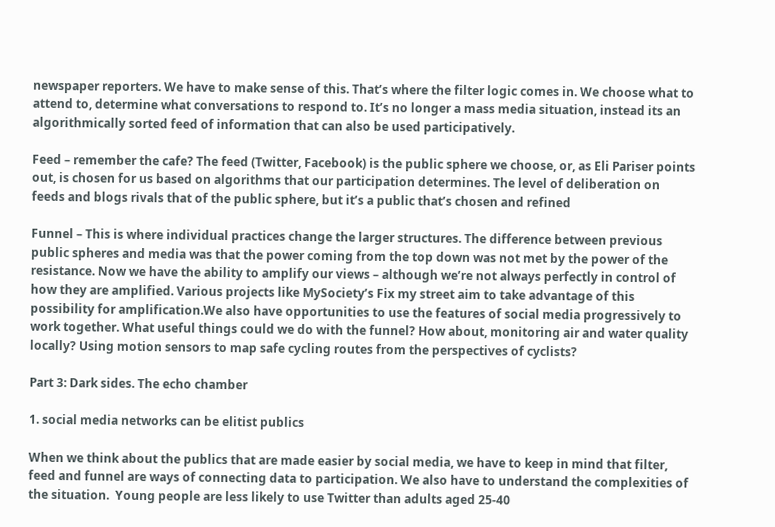newspaper reporters. We have to make sense of this. That’s where the filter logic comes in. We choose what to attend to, determine what conversations to respond to. It’s no longer a mass media situation, instead its an algorithmically sorted feed of information that can also be used participatively.

Feed – remember the cafe? The feed (Twitter, Facebook) is the public sphere we choose, or, as Eli Pariser points out, is chosen for us based on algorithms that our participation determines. The level of deliberation on feeds and blogs rivals that of the public sphere, but it’s a public that’s chosen and refined

Funnel – This is where individual practices change the larger structures. The difference between previous public spheres and media was that the power coming from the top down was not met by the power of the resistance. Now we have the ability to amplify our views – although we’re not always perfectly in control of how they are amplified. Various projects like MySociety’s Fix my street aim to take advantage of this possibility for amplification.We also have opportunities to use the features of social media progressively to work together. What useful things could we do with the funnel? How about, monitoring air and water quality locally? Using motion sensors to map safe cycling routes from the perspectives of cyclists?

Part 3: Dark sides. The echo chamber

1. social media networks can be elitist publics

When we think about the publics that are made easier by social media, we have to keep in mind that filter, feed and funnel are ways of connecting data to participation. We also have to understand the complexities of the situation.  Young people are less likely to use Twitter than adults aged 25-40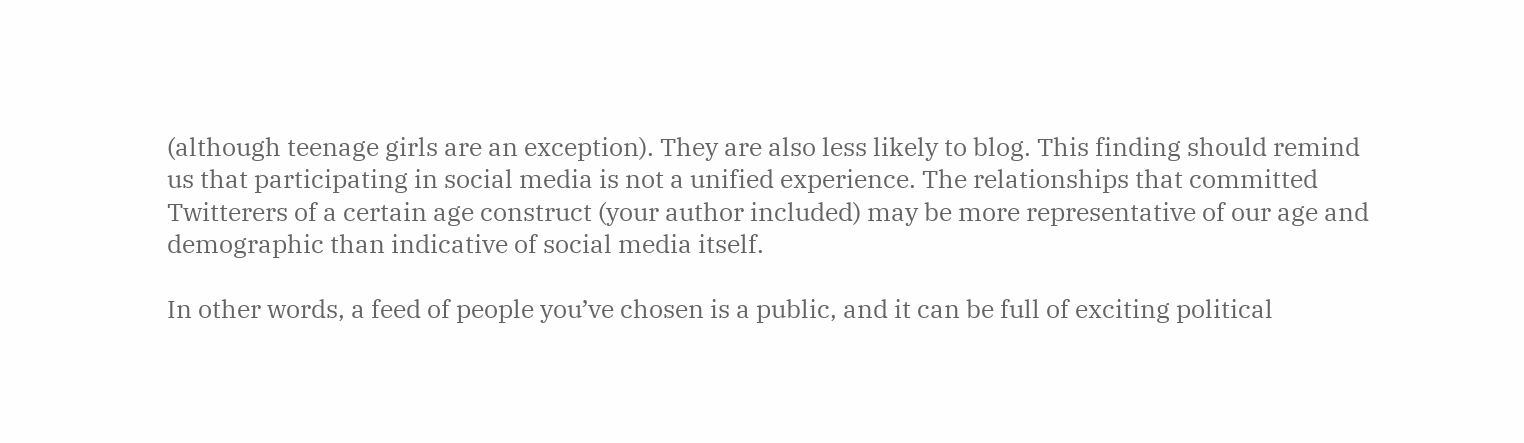(although teenage girls are an exception). They are also less likely to blog. This finding should remind us that participating in social media is not a unified experience. The relationships that committed Twitterers of a certain age construct (your author included) may be more representative of our age and demographic than indicative of social media itself.

In other words, a feed of people you’ve chosen is a public, and it can be full of exciting political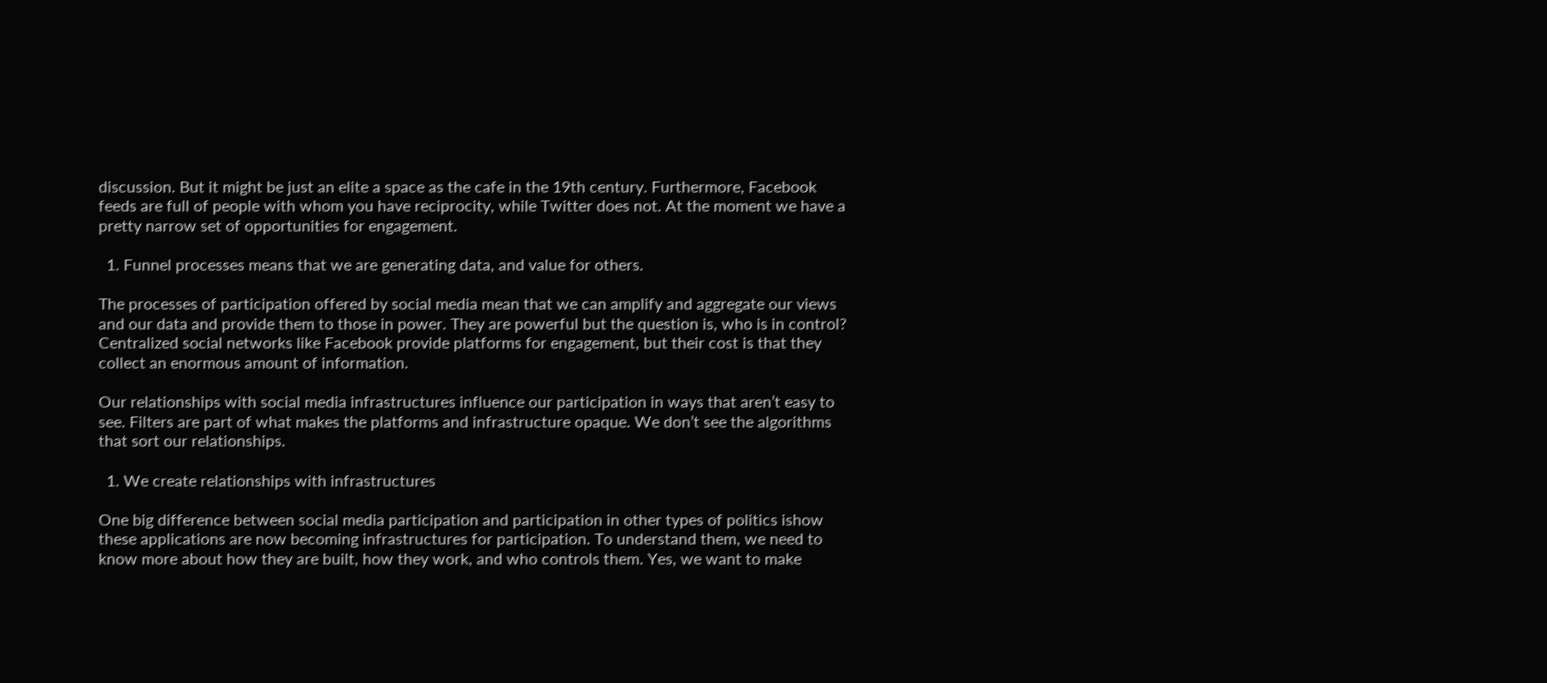discussion. But it might be just an elite a space as the cafe in the 19th century. Furthermore, Facebook feeds are full of people with whom you have reciprocity, while Twitter does not. At the moment we have a pretty narrow set of opportunities for engagement.

  1. Funnel processes means that we are generating data, and value for others.

The processes of participation offered by social media mean that we can amplify and aggregate our views and our data and provide them to those in power. They are powerful but the question is, who is in control? Centralized social networks like Facebook provide platforms for engagement, but their cost is that they collect an enormous amount of information.

Our relationships with social media infrastructures influence our participation in ways that aren’t easy to see. Filters are part of what makes the platforms and infrastructure opaque. We don’t see the algorithms that sort our relationships.

  1. We create relationships with infrastructures

One big difference between social media participation and participation in other types of politics ishow these applications are now becoming infrastructures for participation. To understand them, we need to know more about how they are built, how they work, and who controls them. Yes, we want to make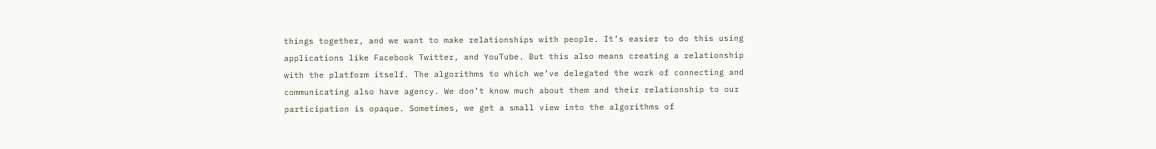things together, and we want to make relationships with people. It’s easier to do this using applications like Facebook Twitter, and YouTube. But this also means creating a relationship with the platform itself. The algorithms to which we’ve delegated the work of connecting and communicating also have agency. We don’t know much about them and their relationship to our participation is opaque. Sometimes, we get a small view into the algorithms of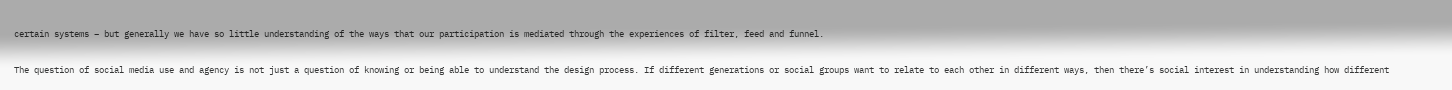certain systems – but generally we have so little understanding of the ways that our participation is mediated through the experiences of filter, feed and funnel.

The question of social media use and agency is not just a question of knowing or being able to understand the design process. If different generations or social groups want to relate to each other in different ways, then there’s social interest in understanding how different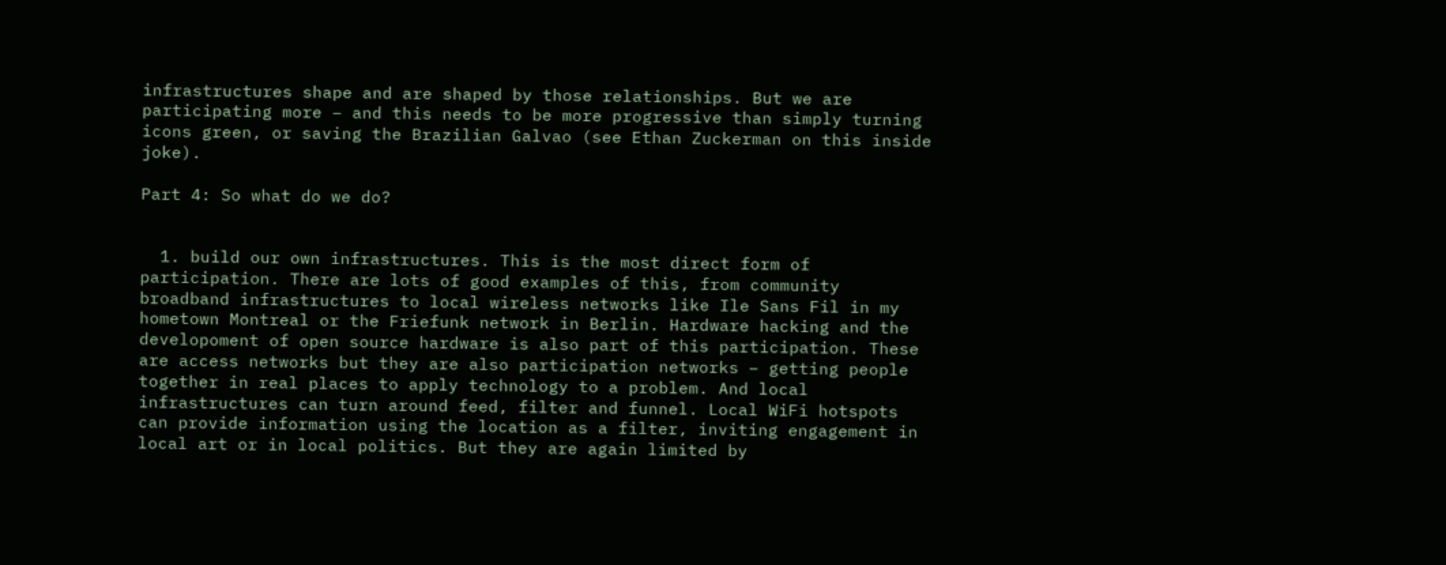infrastructures shape and are shaped by those relationships. But we are participating more – and this needs to be more progressive than simply turning icons green, or saving the Brazilian Galvao (see Ethan Zuckerman on this inside joke).

Part 4: So what do we do?


  1. build our own infrastructures. This is the most direct form of participation. There are lots of good examples of this, from community broadband infrastructures to local wireless networks like Ile Sans Fil in my hometown Montreal or the Friefunk network in Berlin. Hardware hacking and the developoment of open source hardware is also part of this participation. These are access networks but they are also participation networks – getting people together in real places to apply technology to a problem. And local infrastructures can turn around feed, filter and funnel. Local WiFi hotspots can provide information using the location as a filter, inviting engagement in local art or in local politics. But they are again limited by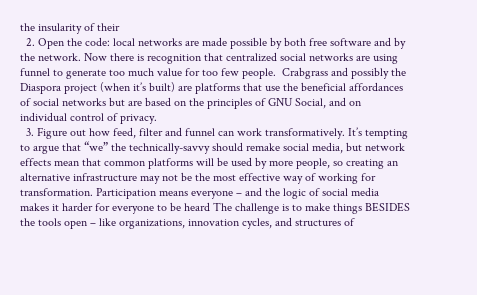the insularity of their
  2. Open the code: local networks are made possible by both free software and by the network. Now there is recognition that centralized social networks are using funnel to generate too much value for too few people.  Crabgrass and possibly the Diaspora project (when it’s built) are platforms that use the beneficial affordances of social networks but are based on the principles of GNU Social, and on individual control of privacy.
  3. Figure out how feed, filter and funnel can work transformatively. It’s tempting to argue that “we” the technically-savvy should remake social media, but network effects mean that common platforms will be used by more people, so creating an alternative infrastructure may not be the most effective way of working for transformation. Participation means everyone – and the logic of social media makes it harder for everyone to be heard The challenge is to make things BESIDES the tools open – like organizations, innovation cycles, and structures of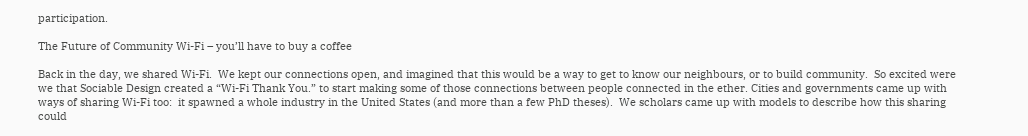participation.

The Future of Community Wi-Fi – you’ll have to buy a coffee

Back in the day, we shared Wi-Fi.  We kept our connections open, and imagined that this would be a way to get to know our neighbours, or to build community.  So excited were we that Sociable Design created a “Wi-Fi Thank You.” to start making some of those connections between people connected in the ether. Cities and governments came up with ways of sharing Wi-Fi too:  it spawned a whole industry in the United States (and more than a few PhD theses).  We scholars came up with models to describe how this sharing could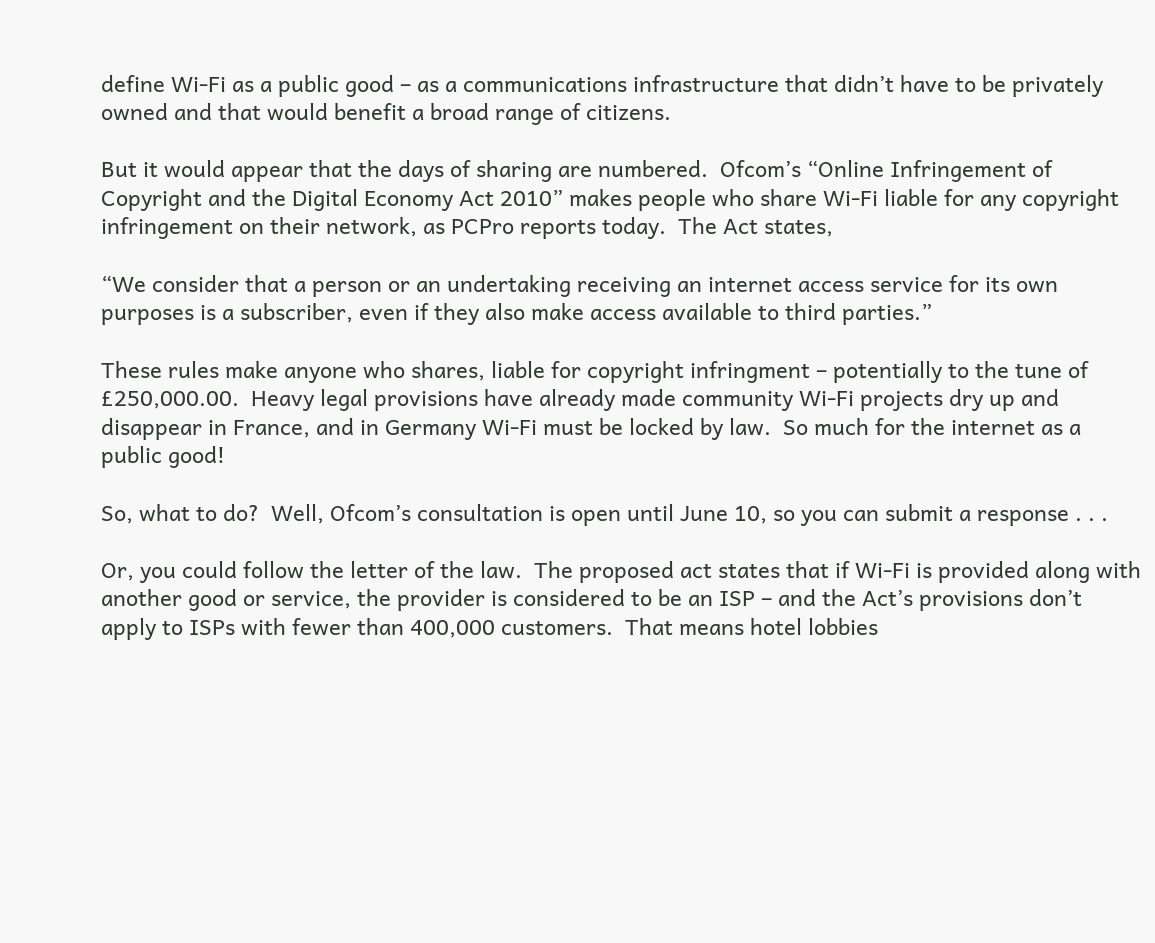define Wi-Fi as a public good – as a communications infrastructure that didn’t have to be privately owned and that would benefit a broad range of citizens.

But it would appear that the days of sharing are numbered.  Ofcom’s “Online Infringement of
Copyright and the Digital Economy Act 2010” makes people who share Wi-Fi liable for any copyright infringement on their network, as PCPro reports today.  The Act states,

“We consider that a person or an undertaking receiving an internet access service for its own purposes is a subscriber, even if they also make access available to third parties.”

These rules make anyone who shares, liable for copyright infringment – potentially to the tune of £250,000.00.  Heavy legal provisions have already made community Wi-Fi projects dry up and disappear in France, and in Germany Wi-Fi must be locked by law.  So much for the internet as a public good!

So, what to do?  Well, Ofcom’s consultation is open until June 10, so you can submit a response . . .

Or, you could follow the letter of the law.  The proposed act states that if Wi-Fi is provided along with another good or service, the provider is considered to be an ISP – and the Act’s provisions don’t apply to ISPs with fewer than 400,000 customers.  That means hotel lobbies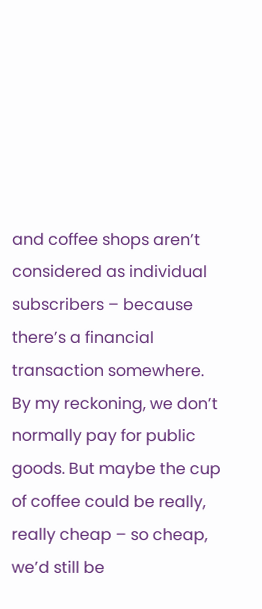and coffee shops aren’t considered as individual subscribers – because there’s a financial transaction somewhere. By my reckoning, we don’t normally pay for public goods. But maybe the cup of coffee could be really, really cheap – so cheap, we’d still be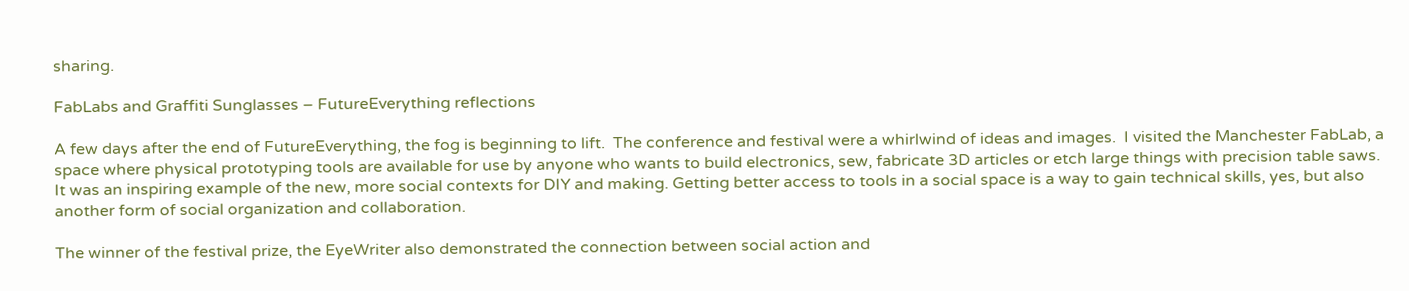sharing.

FabLabs and Graffiti Sunglasses – FutureEverything reflections

A few days after the end of FutureEverything, the fog is beginning to lift.  The conference and festival were a whirlwind of ideas and images.  I visited the Manchester FabLab, a space where physical prototyping tools are available for use by anyone who wants to build electronics, sew, fabricate 3D articles or etch large things with precision table saws.  It was an inspiring example of the new, more social contexts for DIY and making. Getting better access to tools in a social space is a way to gain technical skills, yes, but also another form of social organization and collaboration.

The winner of the festival prize, the EyeWriter also demonstrated the connection between social action and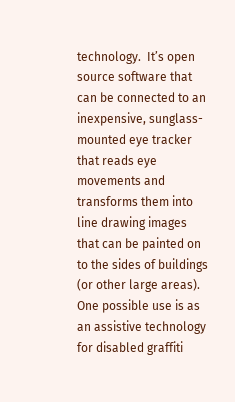technology.  It’s open source software that can be connected to an inexpensive, sunglass-mounted eye tracker that reads eye movements and transforms them into line drawing images that can be painted on to the sides of buildings (or other large areas).  One possible use is as an assistive technology for disabled graffiti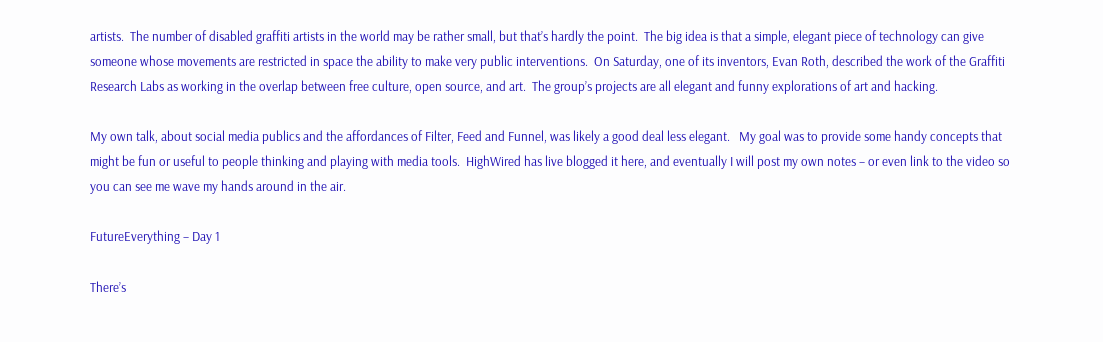artists.  The number of disabled graffiti artists in the world may be rather small, but that’s hardly the point.  The big idea is that a simple, elegant piece of technology can give someone whose movements are restricted in space the ability to make very public interventions.  On Saturday, one of its inventors, Evan Roth, described the work of the Graffiti Research Labs as working in the overlap between free culture, open source, and art.  The group’s projects are all elegant and funny explorations of art and hacking.

My own talk, about social media publics and the affordances of Filter, Feed and Funnel, was likely a good deal less elegant.   My goal was to provide some handy concepts that might be fun or useful to people thinking and playing with media tools.  HighWired has live blogged it here, and eventually I will post my own notes – or even link to the video so you can see me wave my hands around in the air.

FutureEverything – Day 1

There’s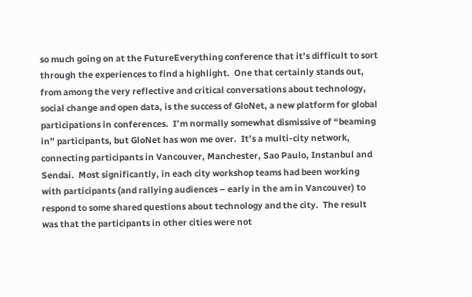so much going on at the FutureEverything conference that it’s difficult to sort through the experiences to find a highlight.  One that certainly stands out, from among the very reflective and critical conversations about technology, social change and open data, is the success of GloNet, a new platform for global participations in conferences.  I’m normally somewhat dismissive of “beaming in” participants, but GloNet has won me over.  It’s a multi-city network, connecting participants in Vancouver, Manchester, Sao Paulo, Instanbul and Sendai.  Most significantly, in each city workshop teams had been working with participants (and rallying audiences – early in the am in Vancouver) to respond to some shared questions about technology and the city.  The result was that the participants in other cities were not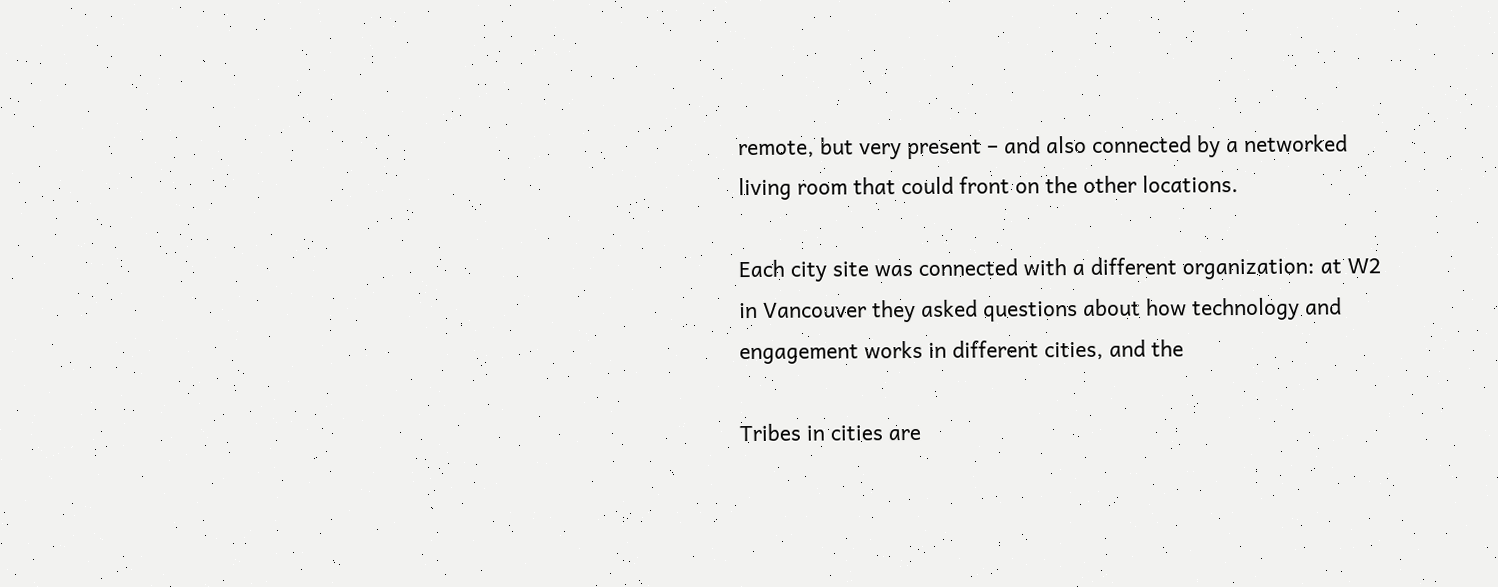remote, but very present – and also connected by a networked living room that could front on the other locations.

Each city site was connected with a different organization: at W2 in Vancouver they asked questions about how technology and engagement works in different cities, and the

Tribes in cities are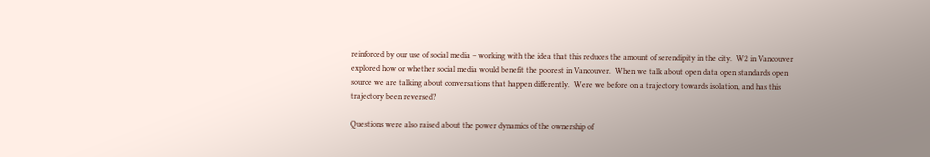reinforced by our use of social media – working with the idea that this reduces the amount of serendipity in the city.  W2 in Vancouver explored how or whether social media would benefit the poorest in Vancouver.  When we talk about open data open standards open source we are talking about conversations that happen differently.  Were we before on a trajectory towards isolation, and has this trajectory been reversed?

Questions were also raised about the power dynamics of the ownership of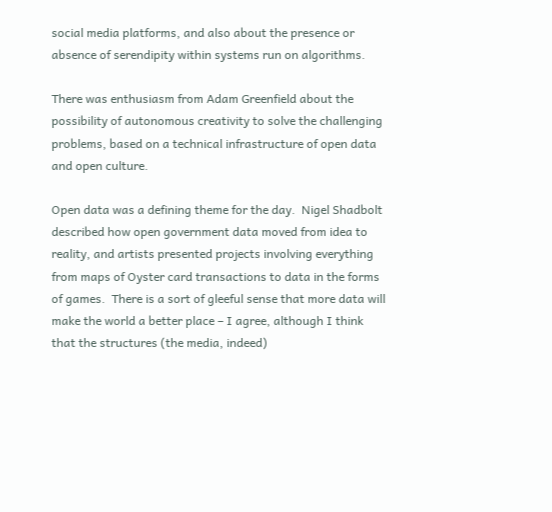social media platforms, and also about the presence or absence of serendipity within systems run on algorithms.

There was enthusiasm from Adam Greenfield about the possibility of autonomous creativity to solve the challenging problems, based on a technical infrastructure of open data and open culture.

Open data was a defining theme for the day.  Nigel Shadbolt described how open government data moved from idea to reality, and artists presented projects involving everything from maps of Oyster card transactions to data in the forms of games.  There is a sort of gleeful sense that more data will make the world a better place – I agree, although I think that the structures (the media, indeed)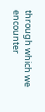through which we encounter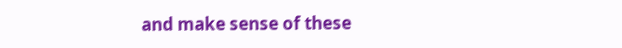and make sense of these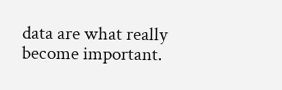data are what really become important.